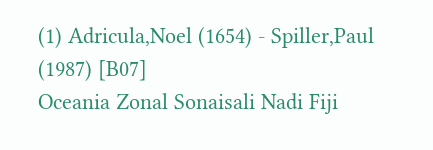(1) Adricula,Noel (1654) - Spiller,Paul (1987) [B07]
Oceania Zonal Sonaisali Nadi Fiji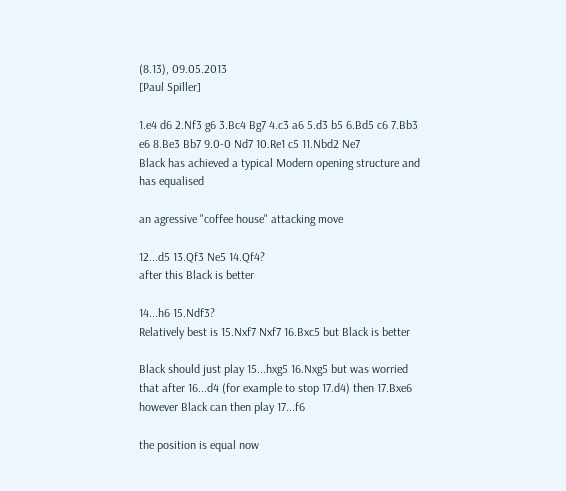(8.13), 09.05.2013
[Paul Spiller]

1.e4 d6 2.Nf3 g6 3.Bc4 Bg7 4.c3 a6 5.d3 b5 6.Bd5 c6 7.Bb3 e6 8.Be3 Bb7 9.0-0 Nd7 10.Re1 c5 11.Nbd2 Ne7
Black has achieved a typical Modern opening structure and has equalised

an agressive "coffee house" attacking move

12...d5 13.Qf3 Ne5 14.Qf4?
after this Black is better

14...h6 15.Ndf3?
Relatively best is 15.Nxf7 Nxf7 16.Bxc5 but Black is better

Black should just play 15...hxg5 16.Nxg5 but was worried that after 16...d4 (for example to stop 17.d4) then 17.Bxe6 however Black can then play 17...f6

the position is equal now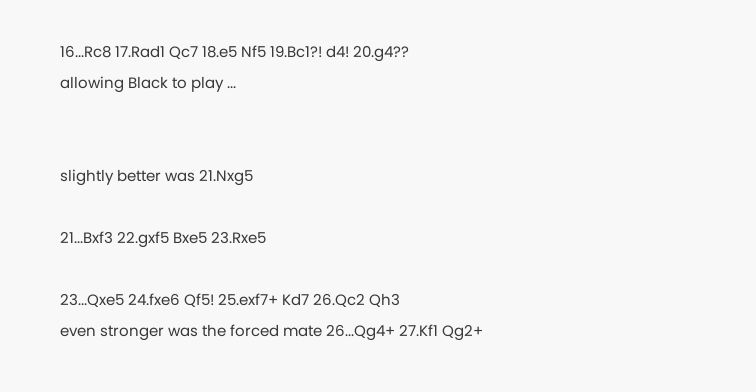16...Rc8 17.Rad1 Qc7 18.e5 Nf5 19.Bc1?! d4! 20.g4??
allowing Black to play ...


slightly better was 21.Nxg5

21...Bxf3 22.gxf5 Bxe5 23.Rxe5

23...Qxe5 24.fxe6 Qf5! 25.exf7+ Kd7 26.Qc2 Qh3
even stronger was the forced mate 26...Qg4+ 27.Kf1 Qg2+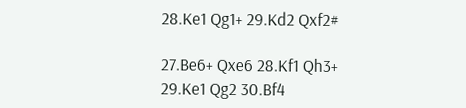28.Ke1 Qg1+ 29.Kd2 Qxf2#

27.Be6+ Qxe6 28.Kf1 Qh3+ 29.Ke1 Qg2 30.Bf4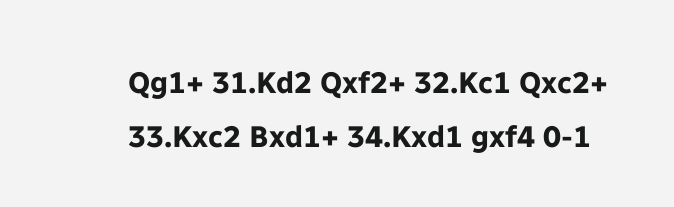Qg1+ 31.Kd2 Qxf2+ 32.Kc1 Qxc2+ 33.Kxc2 Bxd1+ 34.Kxd1 gxf4 0-1